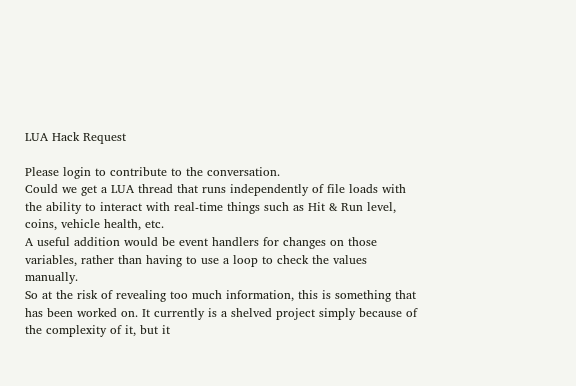LUA Hack Request

Please login to contribute to the conversation.
Could we get a LUA thread that runs independently of file loads with the ability to interact with real-time things such as Hit & Run level, coins, vehicle health, etc.
A useful addition would be event handlers for changes on those variables, rather than having to use a loop to check the values manually.
So at the risk of revealing too much information, this is something that has been worked on. It currently is a shelved project simply because of the complexity of it, but it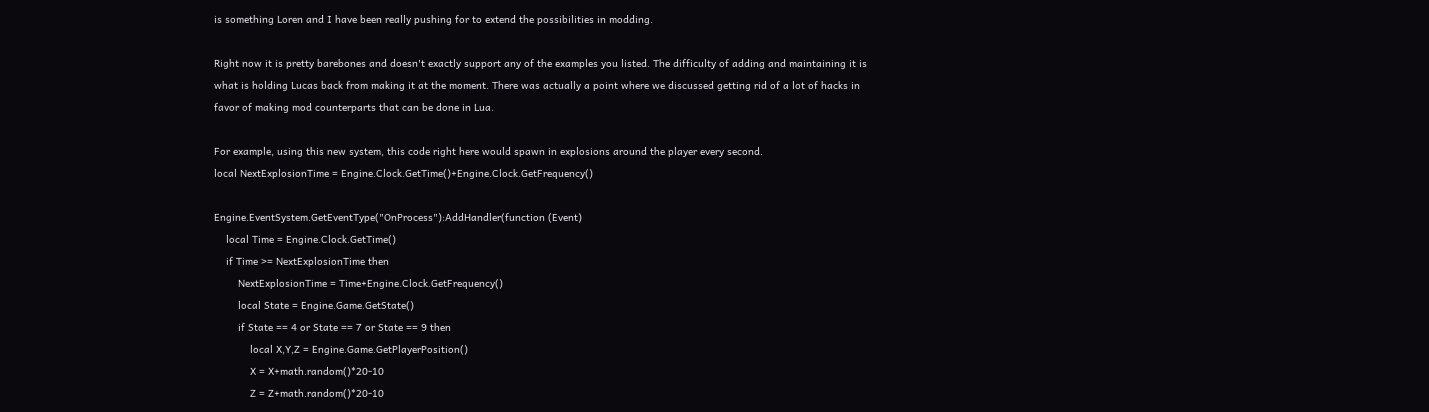is something Loren and I have been really pushing for to extend the possibilities in modding.

Right now it is pretty barebones and doesn't exactly support any of the examples you listed. The difficulty of adding and maintaining it is what is holding Lucas back from making it at the moment. There was actually a point where we discussed getting rid of a lot of hacks in favor of making mod counterparts that can be done in Lua.

For example, using this new system, this code right here would spawn in explosions around the player every second.
local NextExplosionTime = Engine.Clock.GetTime()+Engine.Clock.GetFrequency()

Engine.EventSystem.GetEventType("OnProcess"):AddHandler(function (Event)
    local Time = Engine.Clock.GetTime()
    if Time >= NextExplosionTime then
        NextExplosionTime = Time+Engine.Clock.GetFrequency()
        local State = Engine.Game.GetState()
        if State == 4 or State == 7 or State == 9 then
            local X,Y,Z = Engine.Game.GetPlayerPosition()
            X = X+math.random()*20-10
            Z = Z+math.random()*20-10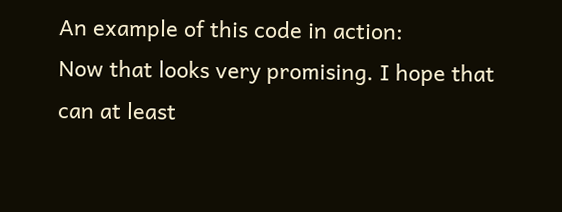An example of this code in action:
Now that looks very promising. I hope that can at least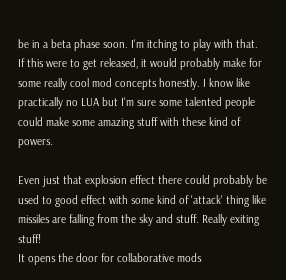be in a beta phase soon. I'm itching to play with that.
If this were to get released, it would probably make for some really cool mod concepts honestly. I know like practically no LUA but I'm sure some talented people could make some amazing stuff with these kind of powers.

Even just that explosion effect there could probably be used to good effect with some kind of 'attack' thing like missiles are falling from the sky and stuff. Really exiting stuff!
It opens the door for collaborative mods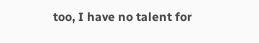too, I have no talent for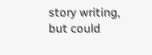story writing, but could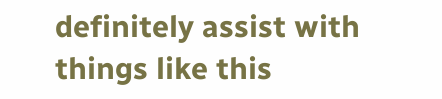definitely assist with things like this